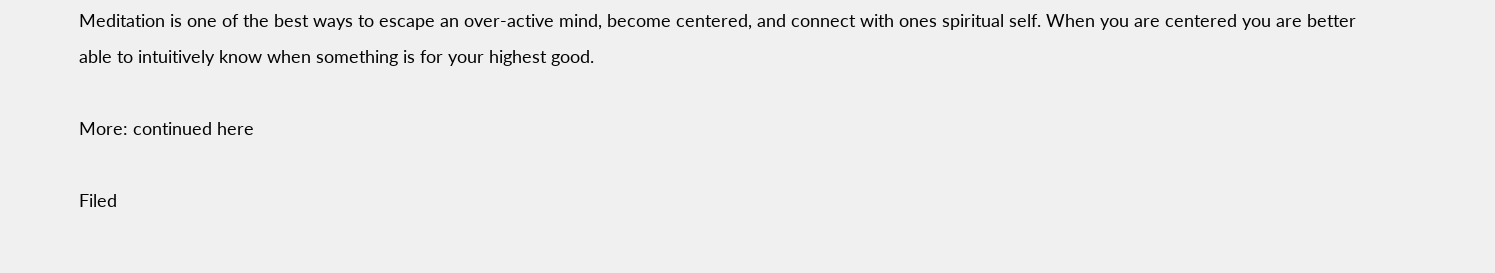Meditation is one of the best ways to escape an over-active mind, become centered, and connect with ones spiritual self. When you are centered you are better able to intuitively know when something is for your highest good.

More: continued here

Filed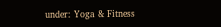under: Yoga & Fitness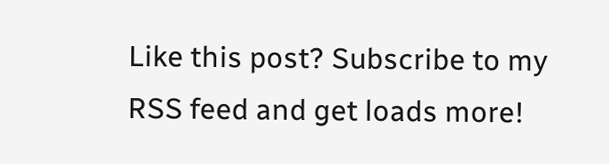Like this post? Subscribe to my RSS feed and get loads more!